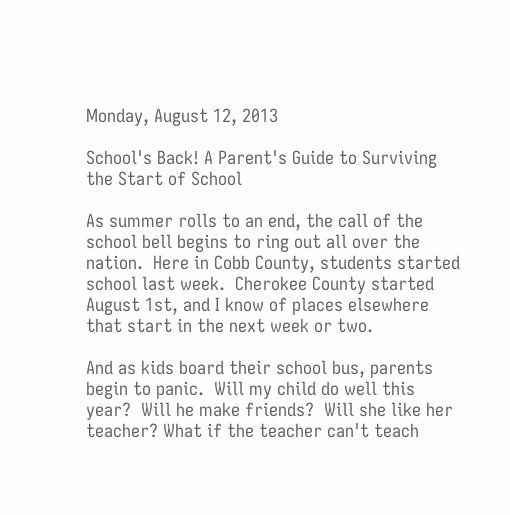Monday, August 12, 2013

School's Back! A Parent's Guide to Surviving the Start of School

As summer rolls to an end, the call of the school bell begins to ring out all over the nation.  Here in Cobb County, students started school last week.  Cherokee County started August 1st, and I know of places elsewhere that start in the next week or two.

And as kids board their school bus, parents begin to panic.  Will my child do well this year?  Will he make friends?  Will she like her teacher? What if the teacher can't teach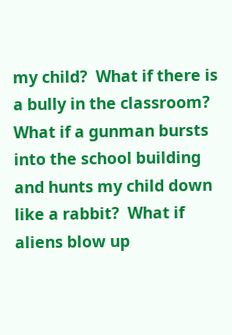my child?  What if there is a bully in the classroom?  What if a gunman bursts into the school building and hunts my child down like a rabbit?  What if aliens blow up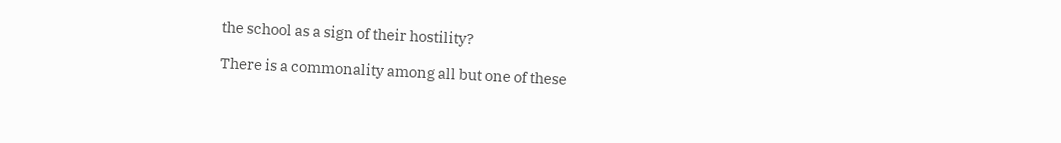the school as a sign of their hostility?

There is a commonality among all but one of these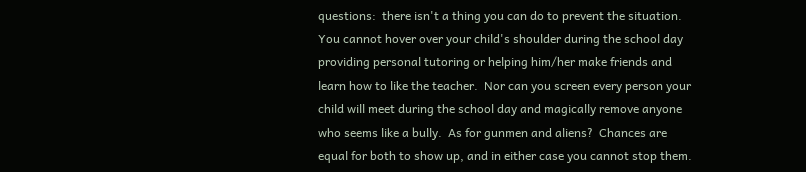questions:  there isn't a thing you can do to prevent the situation.  You cannot hover over your child's shoulder during the school day providing personal tutoring or helping him/her make friends and learn how to like the teacher.  Nor can you screen every person your child will meet during the school day and magically remove anyone who seems like a bully.  As for gunmen and aliens?  Chances are equal for both to show up, and in either case you cannot stop them.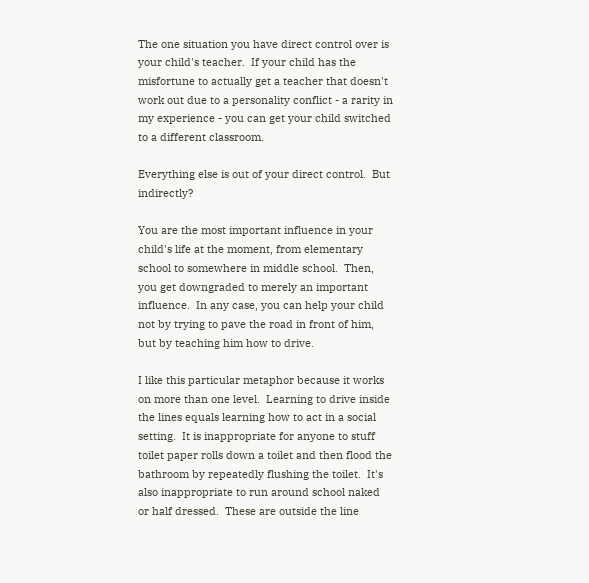The one situation you have direct control over is your child's teacher.  If your child has the misfortune to actually get a teacher that doesn't work out due to a personality conflict - a rarity in my experience - you can get your child switched to a different classroom.

Everything else is out of your direct control.  But indirectly?

You are the most important influence in your child's life at the moment, from elementary school to somewhere in middle school.  Then, you get downgraded to merely an important influence.  In any case, you can help your child not by trying to pave the road in front of him, but by teaching him how to drive.

I like this particular metaphor because it works on more than one level.  Learning to drive inside the lines equals learning how to act in a social setting.  It is inappropriate for anyone to stuff toilet paper rolls down a toilet and then flood the bathroom by repeatedly flushing the toilet.  It's also inappropriate to run around school naked or half dressed.  These are outside the line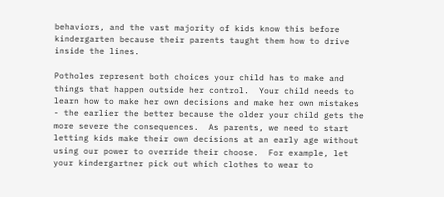behaviors, and the vast majority of kids know this before kindergarten because their parents taught them how to drive inside the lines.

Potholes represent both choices your child has to make and things that happen outside her control.  Your child needs to learn how to make her own decisions and make her own mistakes - the earlier the better because the older your child gets the more severe the consequences.  As parents, we need to start letting kids make their own decisions at an early age without using our power to override their choose.  For example, let your kindergartner pick out which clothes to wear to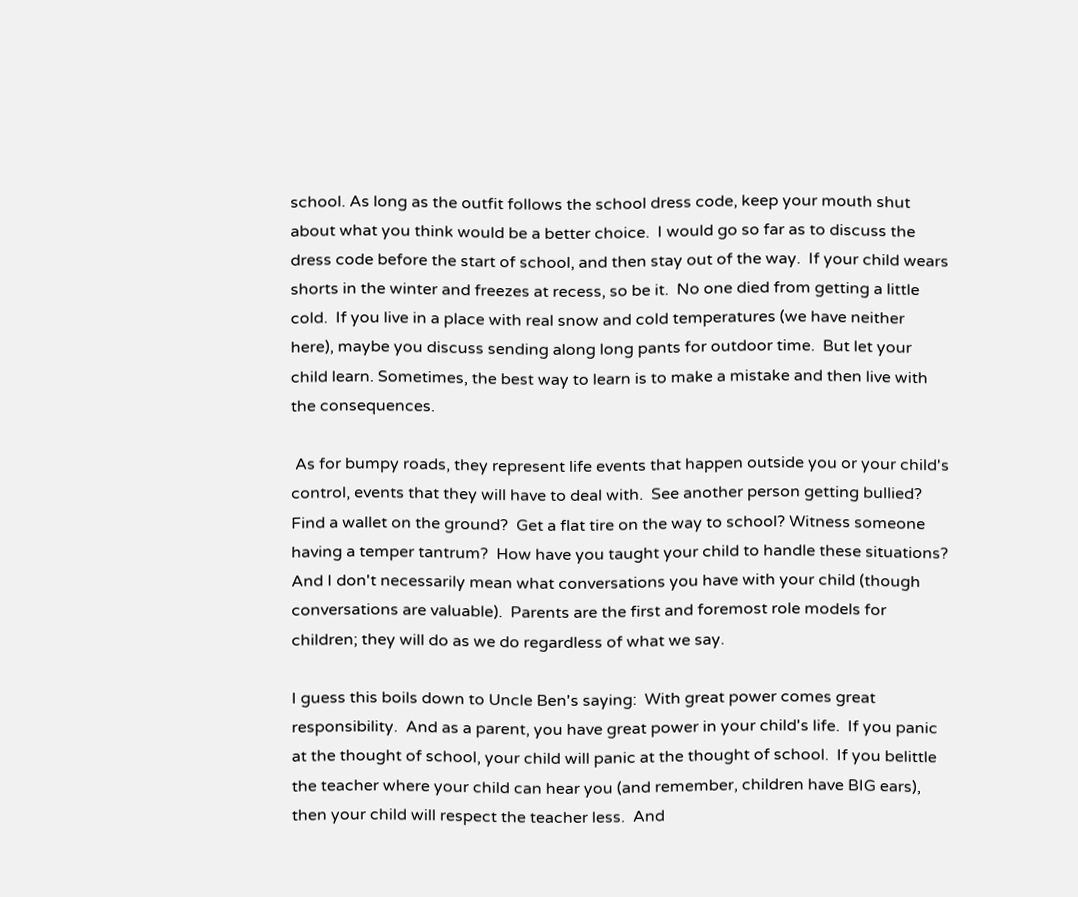school. As long as the outfit follows the school dress code, keep your mouth shut about what you think would be a better choice.  I would go so far as to discuss the dress code before the start of school, and then stay out of the way.  If your child wears shorts in the winter and freezes at recess, so be it.  No one died from getting a little cold.  If you live in a place with real snow and cold temperatures (we have neither here), maybe you discuss sending along long pants for outdoor time.  But let your child learn. Sometimes, the best way to learn is to make a mistake and then live with the consequences.

 As for bumpy roads, they represent life events that happen outside you or your child's control, events that they will have to deal with.  See another person getting bullied?  Find a wallet on the ground?  Get a flat tire on the way to school? Witness someone having a temper tantrum?  How have you taught your child to handle these situations?  And I don't necessarily mean what conversations you have with your child (though conversations are valuable).  Parents are the first and foremost role models for children; they will do as we do regardless of what we say.

I guess this boils down to Uncle Ben's saying:  With great power comes great responsibility.  And as a parent, you have great power in your child's life.  If you panic at the thought of school, your child will panic at the thought of school.  If you belittle the teacher where your child can hear you (and remember, children have BIG ears), then your child will respect the teacher less.  And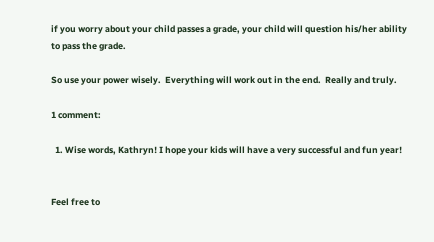if you worry about your child passes a grade, your child will question his/her ability to pass the grade.

So use your power wisely.  Everything will work out in the end.  Really and truly.

1 comment:

  1. Wise words, Kathryn! I hope your kids will have a very successful and fun year!


Feel free to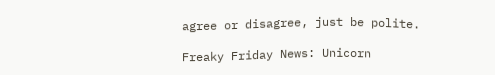agree or disagree, just be polite.

Freaky Friday News: Unicorn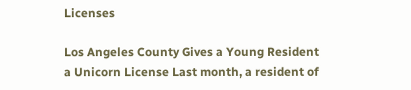Licenses

Los Angeles County Gives a Young Resident a Unicorn License Last month, a resident of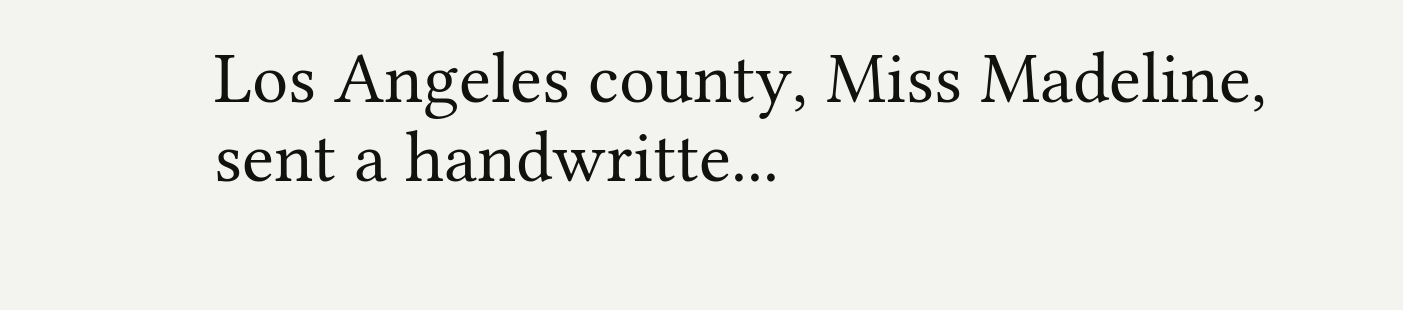Los Angeles county, Miss Madeline, sent a handwritte...